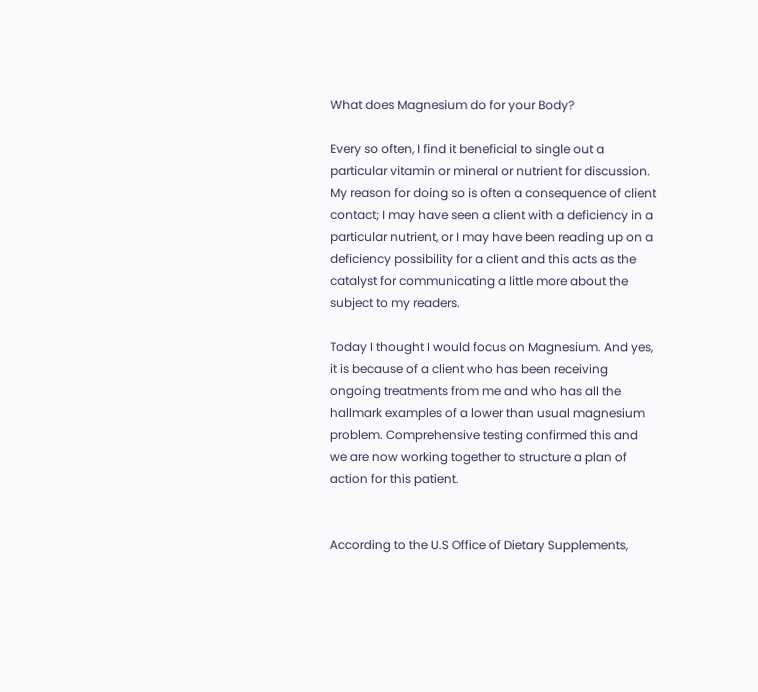What does Magnesium do for your Body?

Every so often, I find it beneficial to single out a particular vitamin or mineral or nutrient for discussion. My reason for doing so is often a consequence of client contact; I may have seen a client with a deficiency in a particular nutrient, or I may have been reading up on a deficiency possibility for a client and this acts as the catalyst for communicating a little more about the subject to my readers.

Today I thought I would focus on Magnesium. And yes, it is because of a client who has been receiving ongoing treatments from me and who has all the hallmark examples of a lower than usual magnesium problem. Comprehensive testing confirmed this and we are now working together to structure a plan of action for this patient.


According to the U.S Office of Dietary Supplements,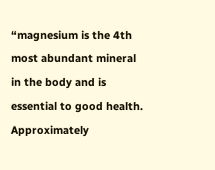“magnesium is the 4th most abundant mineral in the body and is essential to good health. Approximately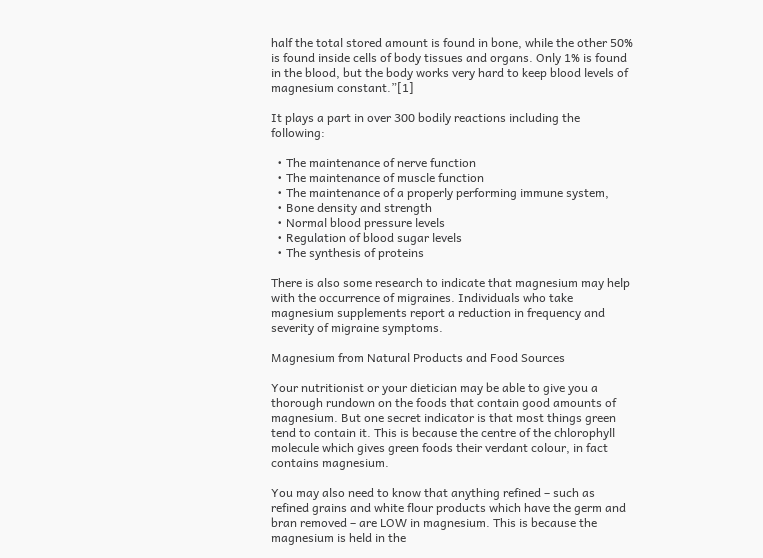half the total stored amount is found in bone, while the other 50% is found inside cells of body tissues and organs. Only 1% is found in the blood, but the body works very hard to keep blood levels of magnesium constant.”[1]

It plays a part in over 300 bodily reactions including the following:

  • The maintenance of nerve function
  • The maintenance of muscle function
  • The maintenance of a properly performing immune system,
  • Bone density and strength
  • Normal blood pressure levels
  • Regulation of blood sugar levels
  • The synthesis of proteins

There is also some research to indicate that magnesium may help with the occurrence of migraines. Individuals who take magnesium supplements report a reduction in frequency and severity of migraine symptoms.

Magnesium from Natural Products and Food Sources

Your nutritionist or your dietician may be able to give you a thorough rundown on the foods that contain good amounts of magnesium. But one secret indicator is that most things green tend to contain it. This is because the centre of the chlorophyll molecule which gives green foods their verdant colour, in fact contains magnesium.

You may also need to know that anything refined – such as refined grains and white flour products which have the germ and bran removed – are LOW in magnesium. This is because the magnesium is held in the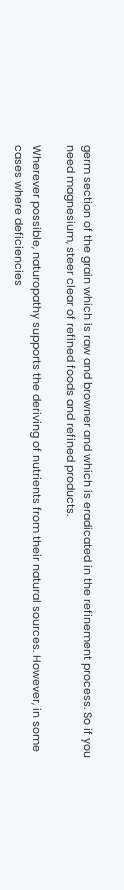germ section of the grain which is raw and browner and which is eradicated in the refinement process. So if you need magnesium, steer clear of refined foods and refined products.

Wherever possible, naturopathy supports the deriving of nutrients from their natural sources. However, in some cases where deficiencies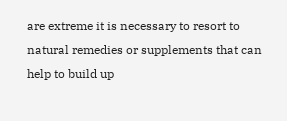are extreme it is necessary to resort to natural remedies or supplements that can help to build up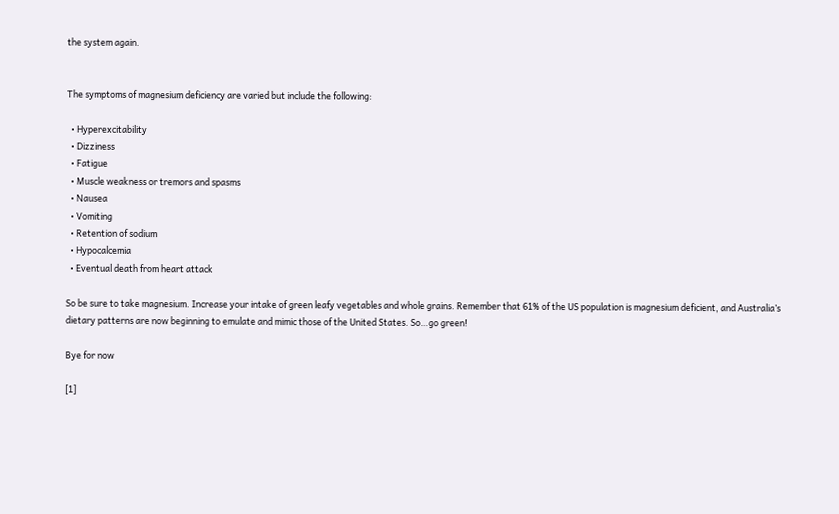the system again.


The symptoms of magnesium deficiency are varied but include the following:

  • Hyperexcitability
  • Dizziness
  • Fatigue
  • Muscle weakness or tremors and spasms
  • Nausea
  • Vomiting
  • Retention of sodium
  • Hypocalcemia
  • Eventual death from heart attack

So be sure to take magnesium. Increase your intake of green leafy vegetables and whole grains. Remember that 61% of the US population is magnesium deficient, and Australia’s dietary patterns are now beginning to emulate and mimic those of the United States. So…go green!

Bye for now

[1]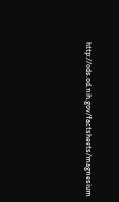http://ods.od.nih.gov/factsheets/magnesium